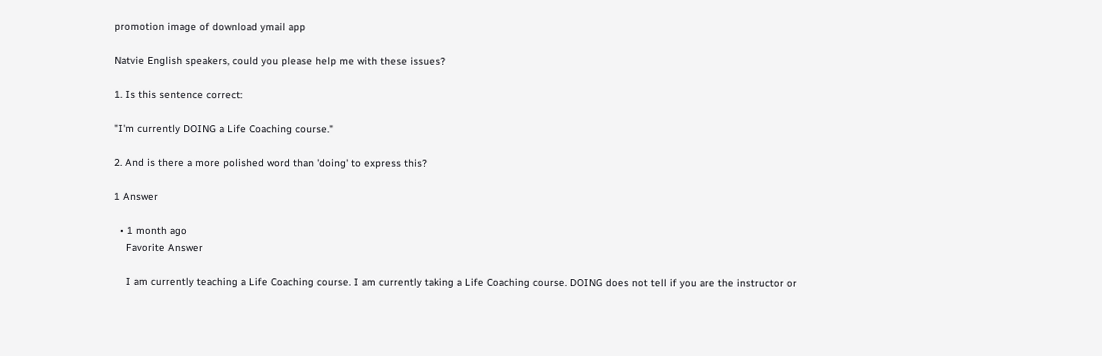promotion image of download ymail app

Natvie English speakers, could you please help me with these issues?

1. Is this sentence correct:

"I'm currently DOING a Life Coaching course."

2. And is there a more polished word than 'doing' to express this?

1 Answer

  • 1 month ago
    Favorite Answer

    I am currently teaching a Life Coaching course. I am currently taking a Life Coaching course. DOING does not tell if you are the instructor or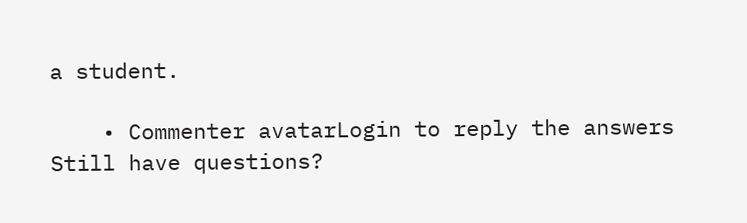a student.

    • Commenter avatarLogin to reply the answers
Still have questions?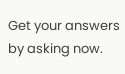Get your answers by asking now.